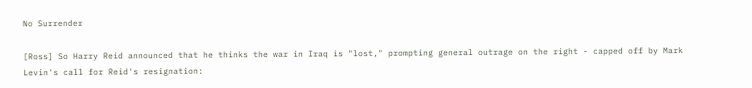No Surrender

[Ross] So Harry Reid announced that he thinks the war in Iraq is "lost," prompting general outrage on the right - capped off by Mark Levin's call for Reid's resignation: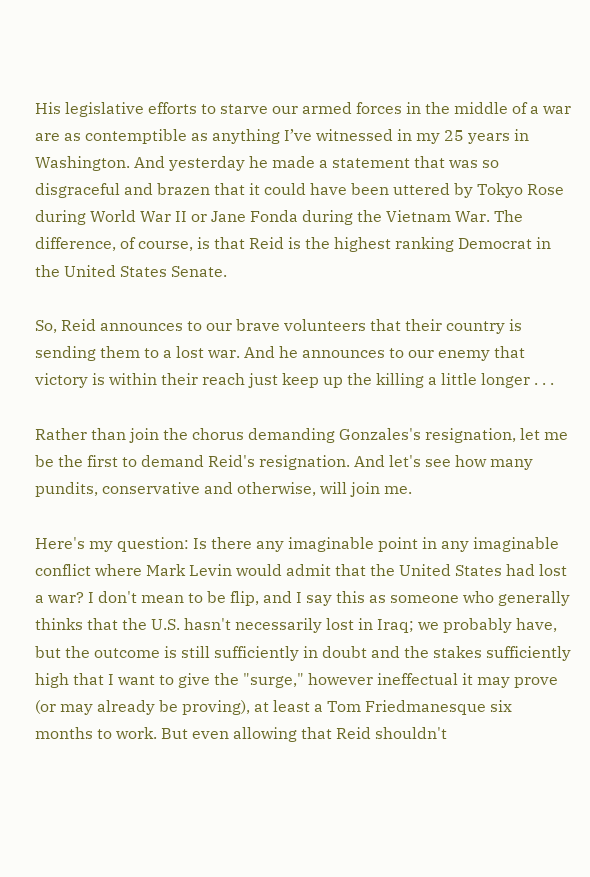His legislative efforts to starve our armed forces in the middle of a war are as contemptible as anything I’ve witnessed in my 25 years in Washington. And yesterday he made a statement that was so disgraceful and brazen that it could have been uttered by Tokyo Rose during World War II or Jane Fonda during the Vietnam War. The difference, of course, is that Reid is the highest ranking Democrat in the United States Senate.

So, Reid announces to our brave volunteers that their country is sending them to a lost war. And he announces to our enemy that victory is within their reach just keep up the killing a little longer . . .

Rather than join the chorus demanding Gonzales's resignation, let me be the first to demand Reid's resignation. And let's see how many pundits, conservative and otherwise, will join me.

Here's my question: Is there any imaginable point in any imaginable conflict where Mark Levin would admit that the United States had lost a war? I don't mean to be flip, and I say this as someone who generally thinks that the U.S. hasn't necessarily lost in Iraq; we probably have, but the outcome is still sufficiently in doubt and the stakes sufficiently high that I want to give the "surge," however ineffectual it may prove (or may already be proving), at least a Tom Friedmanesque six months to work. But even allowing that Reid shouldn't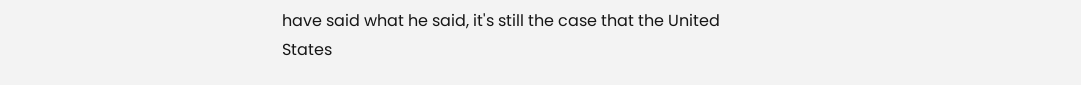have said what he said, it's still the case that the United States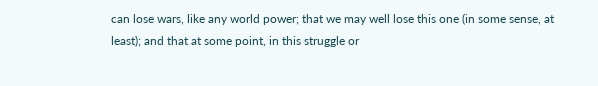can lose wars, like any world power; that we may well lose this one (in some sense, at least); and that at some point, in this struggle or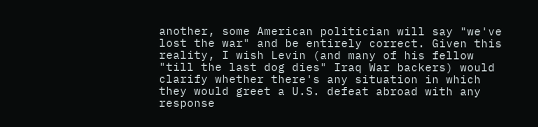another, some American politician will say "we've lost the war" and be entirely correct. Given this reality, I wish Levin (and many of his fellow "till the last dog dies" Iraq War backers) would clarify whether there's any situation in which they would greet a U.S. defeat abroad with any response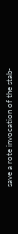save a rote invocation of the stab-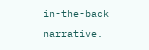in-the-back narrative.